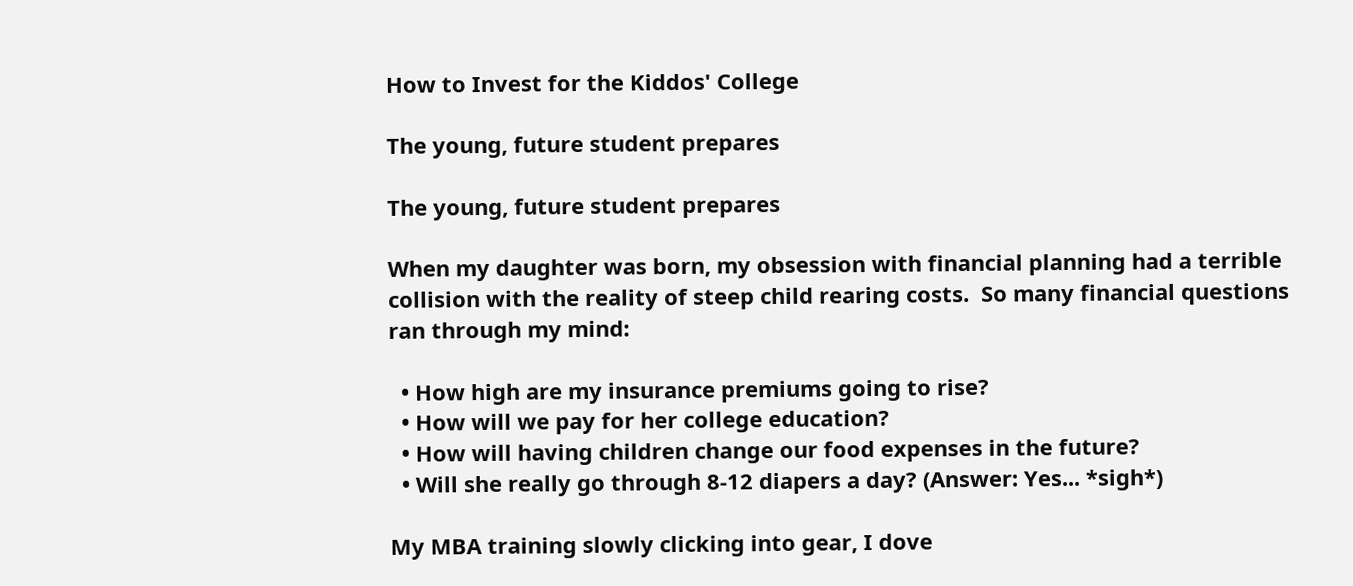How to Invest for the Kiddos' College

The young, future student prepares

The young, future student prepares

When my daughter was born, my obsession with financial planning had a terrible collision with the reality of steep child rearing costs.  So many financial questions ran through my mind:

  • How high are my insurance premiums going to rise?
  • How will we pay for her college education?
  • How will having children change our food expenses in the future?
  • Will she really go through 8-12 diapers a day? (Answer: Yes... *sigh*)

My MBA training slowly clicking into gear, I dove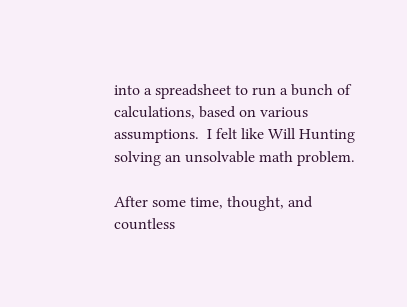into a spreadsheet to run a bunch of calculations, based on various assumptions.  I felt like Will Hunting solving an unsolvable math problem.

After some time, thought, and countless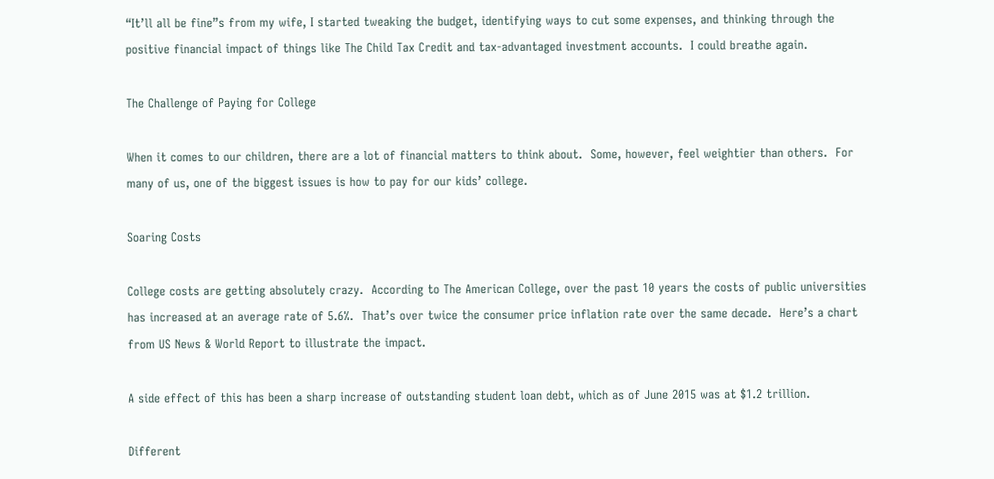“It’ll all be fine”s from my wife, I started tweaking the budget, identifying ways to cut some expenses, and thinking through the positive financial impact of things like The Child Tax Credit and tax-advantaged investment accounts.  I could breathe again.

The Challenge of Paying for College

When it comes to our children, there are a lot of financial matters to think about.  Some, however, feel weightier than others.  For many of us, one of the biggest issues is how to pay for our kids’ college.

Soaring Costs

College costs are getting absolutely crazy.  According to The American College, over the past 10 years the costs of public universities has increased at an average rate of 5.6%.  That’s over twice the consumer price inflation rate over the same decade.  Here’s a chart from US News & World Report to illustrate the impact.

A side effect of this has been a sharp increase of outstanding student loan debt, which as of June 2015 was at $1.2 trillion.

Different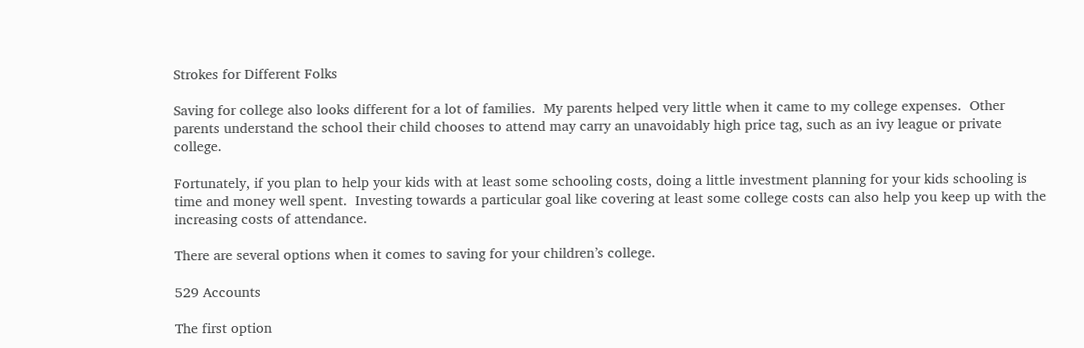Strokes for Different Folks

Saving for college also looks different for a lot of families.  My parents helped very little when it came to my college expenses.  Other parents understand the school their child chooses to attend may carry an unavoidably high price tag, such as an ivy league or private college.

Fortunately, if you plan to help your kids with at least some schooling costs, doing a little investment planning for your kids schooling is time and money well spent.  Investing towards a particular goal like covering at least some college costs can also help you keep up with the increasing costs of attendance.

There are several options when it comes to saving for your children’s college.

529 Accounts

The first option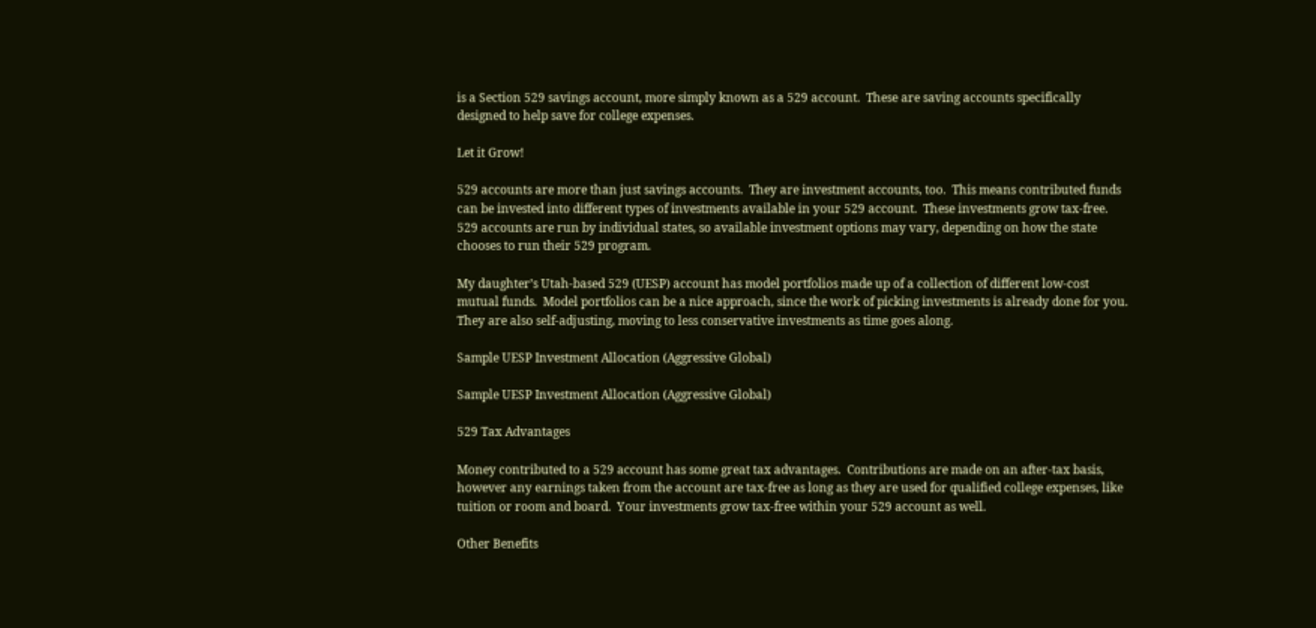is a Section 529 savings account, more simply known as a 529 account.  These are saving accounts specifically designed to help save for college expenses.

Let it Grow!

529 accounts are more than just savings accounts.  They are investment accounts, too.  This means contributed funds can be invested into different types of investments available in your 529 account.  These investments grow tax-free.  529 accounts are run by individual states, so available investment options may vary, depending on how the state chooses to run their 529 program.

My daughter’s Utah-based 529 (UESP) account has model portfolios made up of a collection of different low-cost mutual funds.  Model portfolios can be a nice approach, since the work of picking investments is already done for you.  They are also self-adjusting, moving to less conservative investments as time goes along.

Sample UESP Investment Allocation (Aggressive Global)

Sample UESP Investment Allocation (Aggressive Global)

529 Tax Advantages

Money contributed to a 529 account has some great tax advantages.  Contributions are made on an after-tax basis, however any earnings taken from the account are tax-free as long as they are used for qualified college expenses, like tuition or room and board.  Your investments grow tax-free within your 529 account as well.

Other Benefits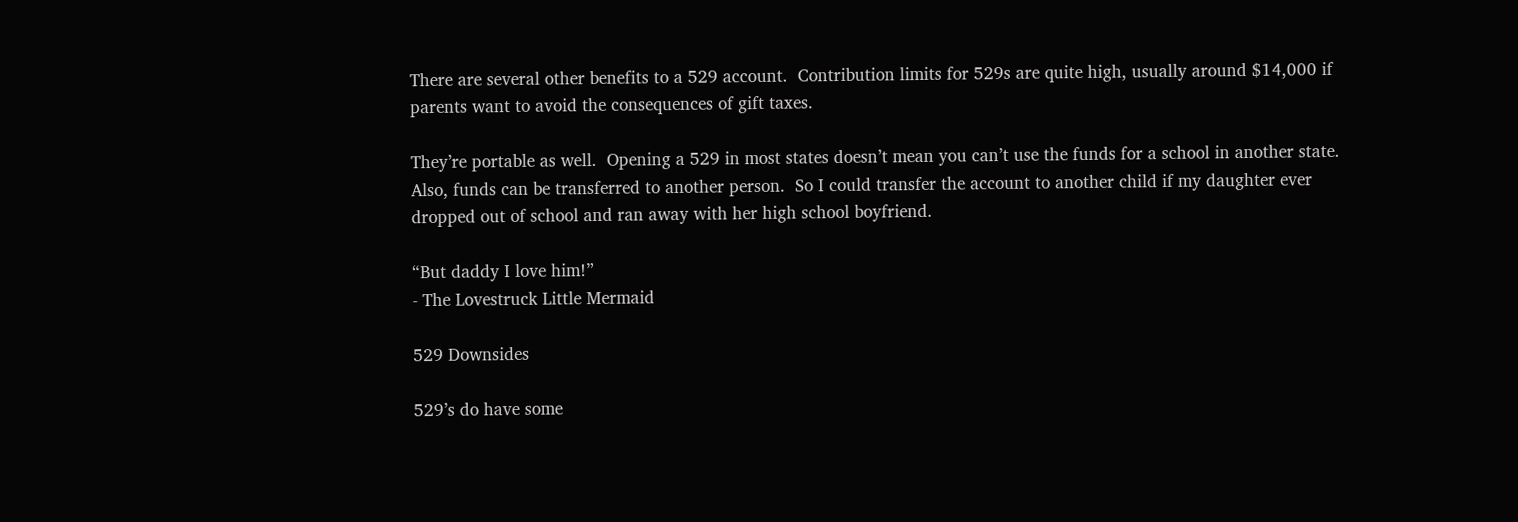There are several other benefits to a 529 account.  Contribution limits for 529s are quite high, usually around $14,000 if parents want to avoid the consequences of gift taxes.

They’re portable as well.  Opening a 529 in most states doesn’t mean you can’t use the funds for a school in another state.  Also, funds can be transferred to another person.  So I could transfer the account to another child if my daughter ever dropped out of school and ran away with her high school boyfriend.

“But daddy I love him!”
- The Lovestruck Little Mermaid

529 Downsides

529’s do have some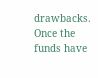drawbacks.  Once the funds have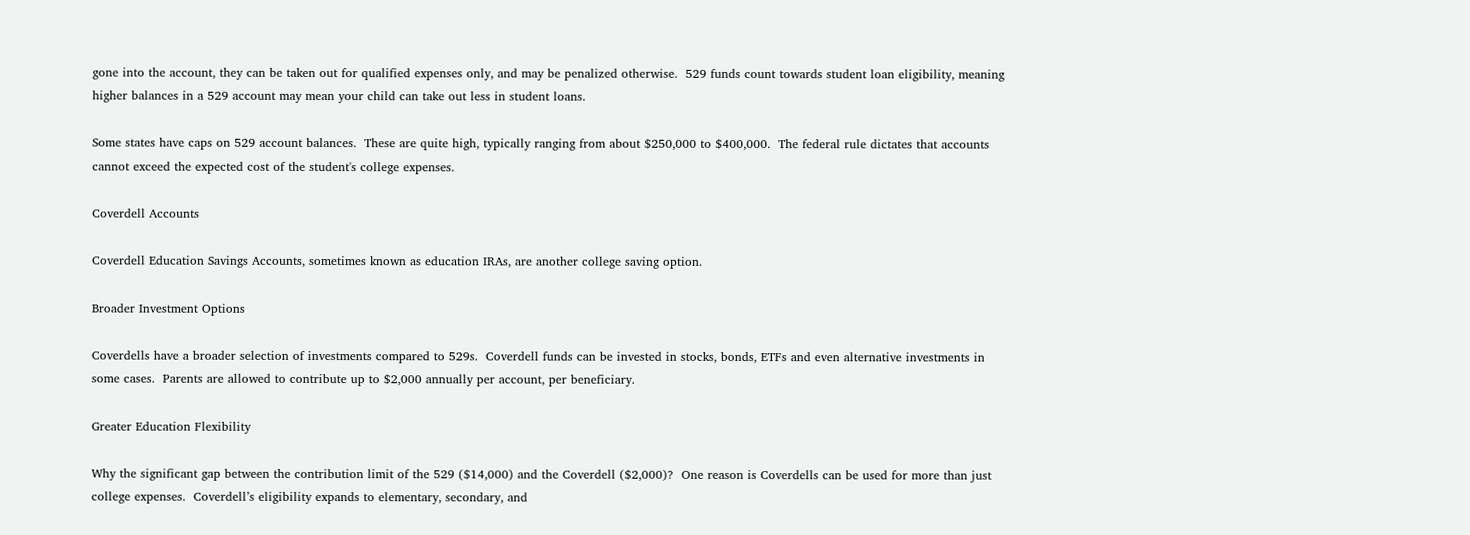gone into the account, they can be taken out for qualified expenses only, and may be penalized otherwise.  529 funds count towards student loan eligibility, meaning higher balances in a 529 account may mean your child can take out less in student loans.

Some states have caps on 529 account balances.  These are quite high, typically ranging from about $250,000 to $400,000.  The federal rule dictates that accounts cannot exceed the expected cost of the student's college expenses.

Coverdell Accounts

Coverdell Education Savings Accounts, sometimes known as education IRAs, are another college saving option.

Broader Investment Options

Coverdells have a broader selection of investments compared to 529s.  Coverdell funds can be invested in stocks, bonds, ETFs and even alternative investments in some cases.  Parents are allowed to contribute up to $2,000 annually per account, per beneficiary.

Greater Education Flexibility

Why the significant gap between the contribution limit of the 529 ($14,000) and the Coverdell ($2,000)?  One reason is Coverdells can be used for more than just college expenses.  Coverdell’s eligibility expands to elementary, secondary, and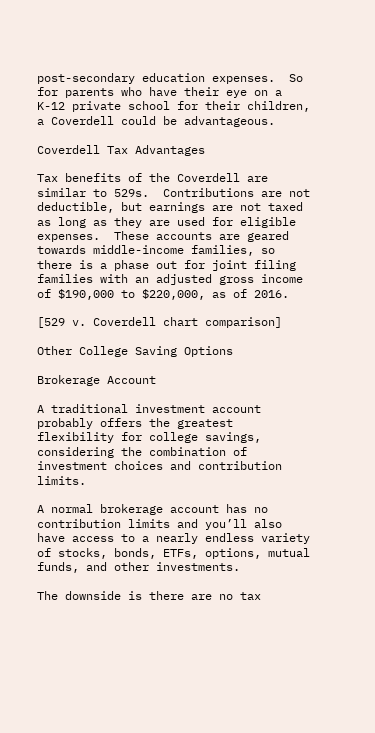post-secondary education expenses.  So for parents who have their eye on a K-12 private school for their children, a Coverdell could be advantageous.

Coverdell Tax Advantages

Tax benefits of the Coverdell are similar to 529s.  Contributions are not deductible, but earnings are not taxed as long as they are used for eligible expenses.  These accounts are geared towards middle-income families, so there is a phase out for joint filing families with an adjusted gross income of $190,000 to $220,000, as of 2016.

[529 v. Coverdell chart comparison]

Other College Saving Options

Brokerage Account

A traditional investment account probably offers the greatest flexibility for college savings, considering the combination of investment choices and contribution limits.

A normal brokerage account has no contribution limits and you’ll also have access to a nearly endless variety of stocks, bonds, ETFs, options, mutual funds, and other investments.

The downside is there are no tax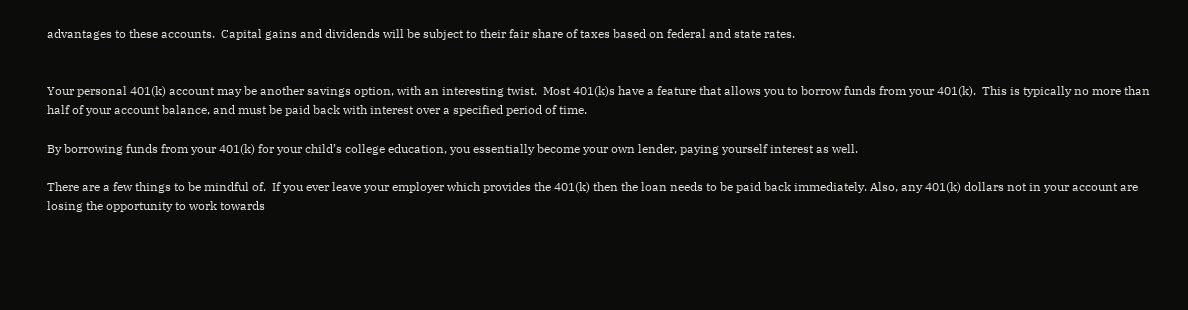advantages to these accounts.  Capital gains and dividends will be subject to their fair share of taxes based on federal and state rates.


Your personal 401(k) account may be another savings option, with an interesting twist.  Most 401(k)s have a feature that allows you to borrow funds from your 401(k).  This is typically no more than half of your account balance, and must be paid back with interest over a specified period of time.

By borrowing funds from your 401(k) for your child’s college education, you essentially become your own lender, paying yourself interest as well.

There are a few things to be mindful of.  If you ever leave your employer which provides the 401(k) then the loan needs to be paid back immediately. Also, any 401(k) dollars not in your account are losing the opportunity to work towards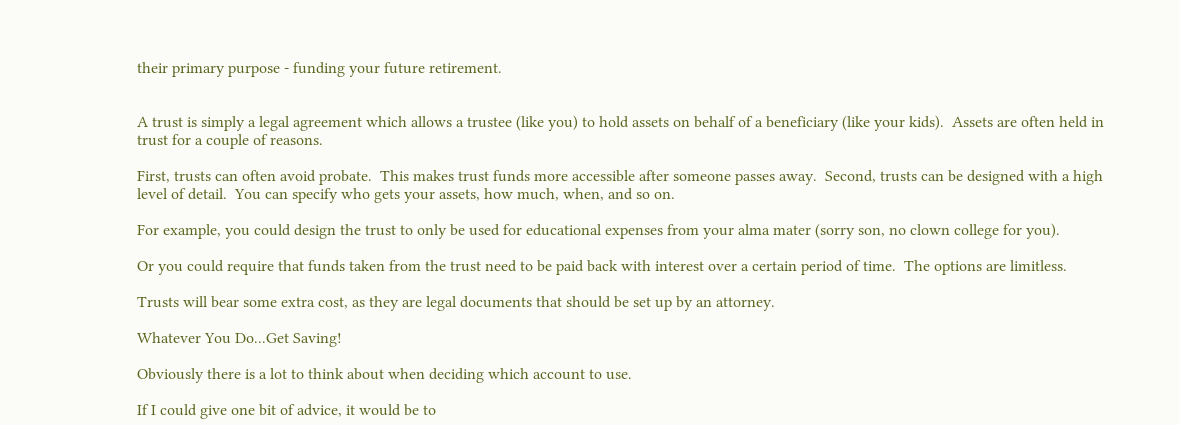their primary purpose - funding your future retirement.


A trust is simply a legal agreement which allows a trustee (like you) to hold assets on behalf of a beneficiary (like your kids).  Assets are often held in trust for a couple of reasons.

First, trusts can often avoid probate.  This makes trust funds more accessible after someone passes away.  Second, trusts can be designed with a high level of detail.  You can specify who gets your assets, how much, when, and so on.

For example, you could design the trust to only be used for educational expenses from your alma mater (sorry son, no clown college for you).

Or you could require that funds taken from the trust need to be paid back with interest over a certain period of time.  The options are limitless.

Trusts will bear some extra cost, as they are legal documents that should be set up by an attorney.

Whatever You Do...Get Saving!

Obviously there is a lot to think about when deciding which account to use.

If I could give one bit of advice, it would be to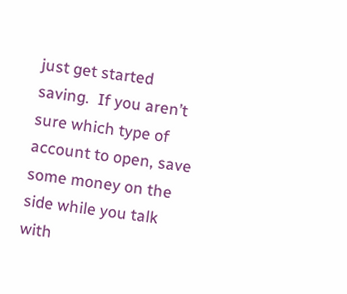just get started saving.  If you aren’t sure which type of account to open, save some money on the side while you talk with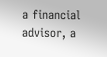a financial advisor, a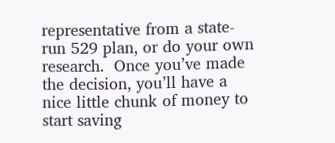representative from a state-run 529 plan, or do your own research.  Once you’ve made the decision, you’ll have a nice little chunk of money to start saving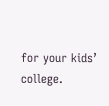for your kids’ college.